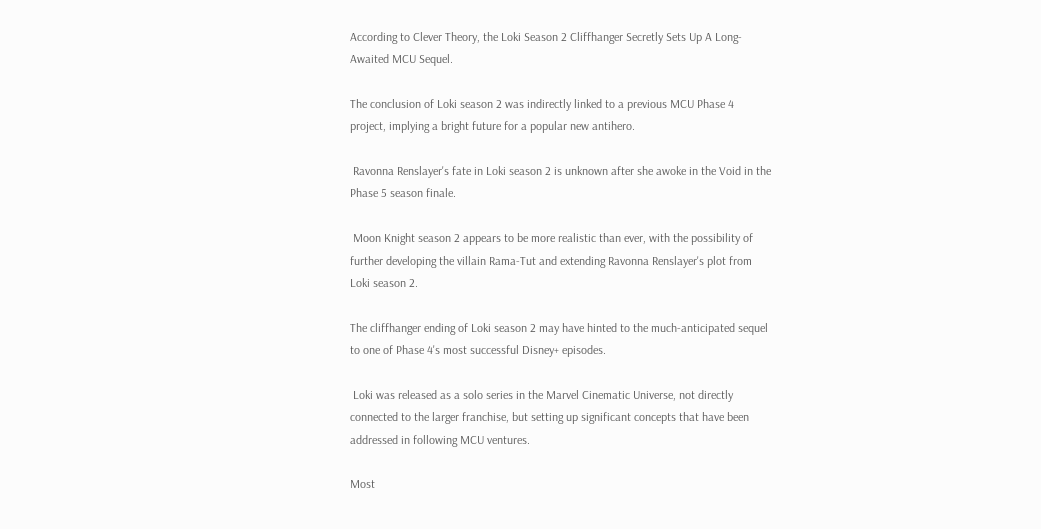According to Clever Theory, the Loki Season 2 Cliffhanger Secretly Sets Up A Long-Awaited MCU Sequel.

The conclusion of Loki season 2 was indirectly linked to a previous MCU Phase 4 project, implying a bright future for a popular new antihero.

 Ravonna Renslayer's fate in Loki season 2 is unknown after she awoke in the Void in the Phase 5 season finale.

 Moon Knight season 2 appears to be more realistic than ever, with the possibility of further developing the villain Rama-Tut and extending Ravonna Renslayer's plot from Loki season 2.

The cliffhanger ending of Loki season 2 may have hinted to the much-anticipated sequel to one of Phase 4's most successful Disney+ episodes.

 Loki was released as a solo series in the Marvel Cinematic Universe, not directly connected to the larger franchise, but setting up significant concepts that have been addressed in following MCU ventures.

Most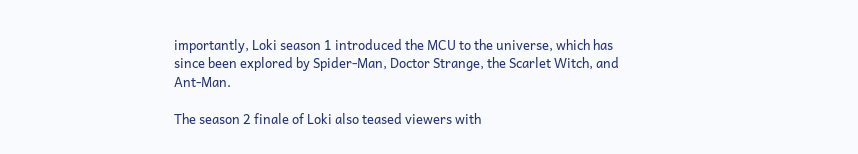importantly, Loki season 1 introduced the MCU to the universe, which has since been explored by Spider-Man, Doctor Strange, the Scarlet Witch, and Ant-Man.

The season 2 finale of Loki also teased viewers with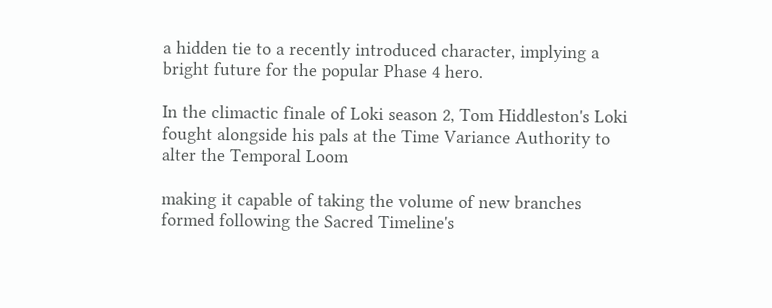a hidden tie to a recently introduced character, implying a bright future for the popular Phase 4 hero.

In the climactic finale of Loki season 2, Tom Hiddleston's Loki fought alongside his pals at the Time Variance Authority to alter the Temporal Loom

making it capable of taking the volume of new branches formed following the Sacred Timeline's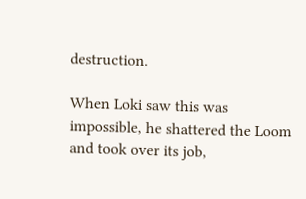destruction.

When Loki saw this was impossible, he shattered the Loom and took over its job,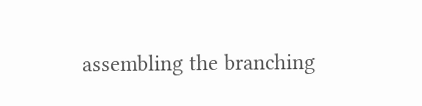assembling the branching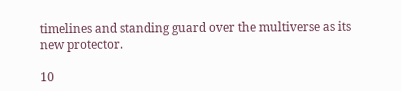timelines and standing guard over the multiverse as its new protector.

10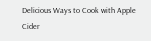Delicious Ways to Cook with Apple Cider